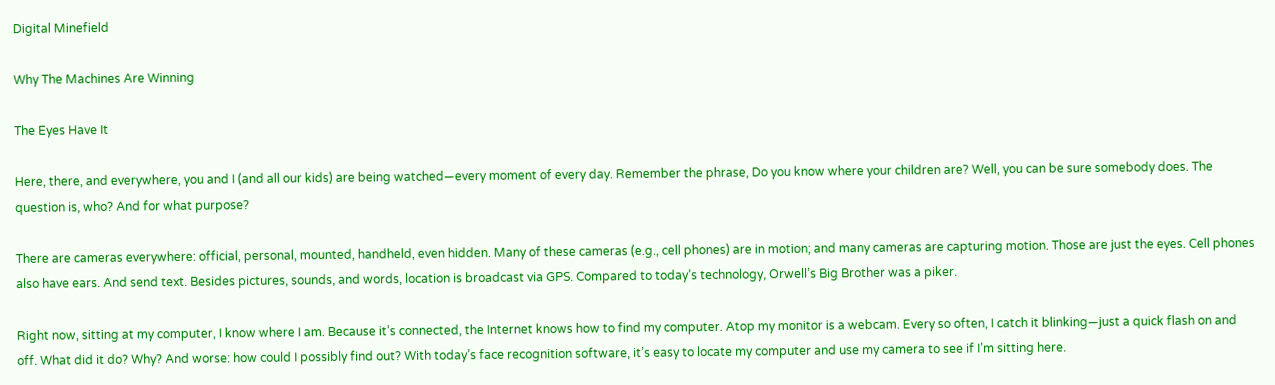Digital Minefield

Why The Machines Are Winning

The Eyes Have It

Here, there, and everywhere, you and I (and all our kids) are being watched—every moment of every day. Remember the phrase, Do you know where your children are? Well, you can be sure somebody does. The question is, who? And for what purpose?

There are cameras everywhere: official, personal, mounted, handheld, even hidden. Many of these cameras (e.g., cell phones) are in motion; and many cameras are capturing motion. Those are just the eyes. Cell phones also have ears. And send text. Besides pictures, sounds, and words, location is broadcast via GPS. Compared to today’s technology, Orwell’s Big Brother was a piker.

Right now, sitting at my computer, I know where I am. Because it’s connected, the Internet knows how to find my computer. Atop my monitor is a webcam. Every so often, I catch it blinking—just a quick flash on and off. What did it do? Why? And worse: how could I possibly find out? With today’s face recognition software, it’s easy to locate my computer and use my camera to see if I’m sitting here.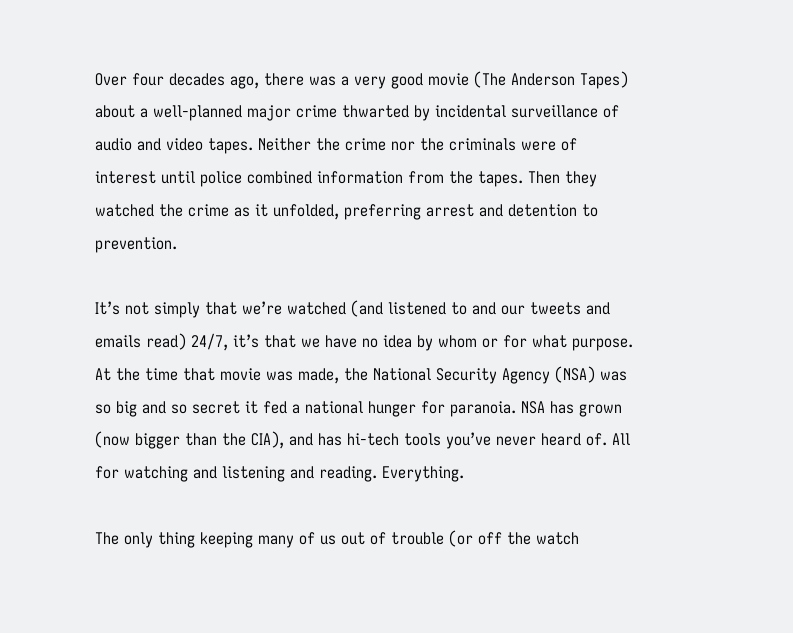Over four decades ago, there was a very good movie (The Anderson Tapes) about a well-planned major crime thwarted by incidental surveillance of audio and video tapes. Neither the crime nor the criminals were of interest until police combined information from the tapes. Then they watched the crime as it unfolded, preferring arrest and detention to prevention.

It’s not simply that we’re watched (and listened to and our tweets and emails read) 24/7, it’s that we have no idea by whom or for what purpose. At the time that movie was made, the National Security Agency (NSA) was so big and so secret it fed a national hunger for paranoia. NSA has grown (now bigger than the CIA), and has hi-tech tools you’ve never heard of. All for watching and listening and reading. Everything.

The only thing keeping many of us out of trouble (or off the watch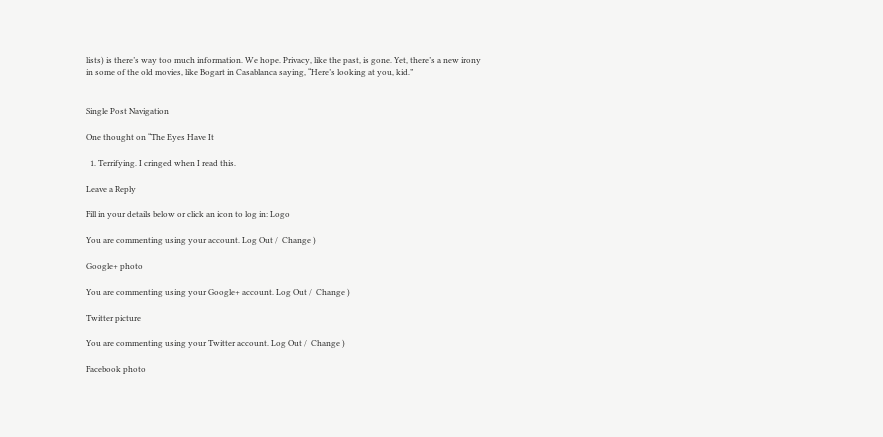lists) is there’s way too much information. We hope. Privacy, like the past, is gone. Yet, there’s a new irony in some of the old movies, like Bogart in Casablanca saying, “Here’s looking at you, kid.”


Single Post Navigation

One thought on “The Eyes Have It

  1. Terrifying. I cringed when I read this.

Leave a Reply

Fill in your details below or click an icon to log in: Logo

You are commenting using your account. Log Out /  Change )

Google+ photo

You are commenting using your Google+ account. Log Out /  Change )

Twitter picture

You are commenting using your Twitter account. Log Out /  Change )

Facebook photo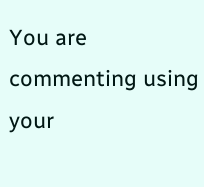You are commenting using your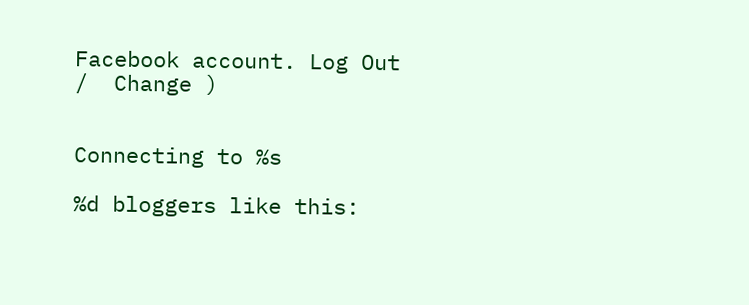Facebook account. Log Out /  Change )


Connecting to %s

%d bloggers like this: